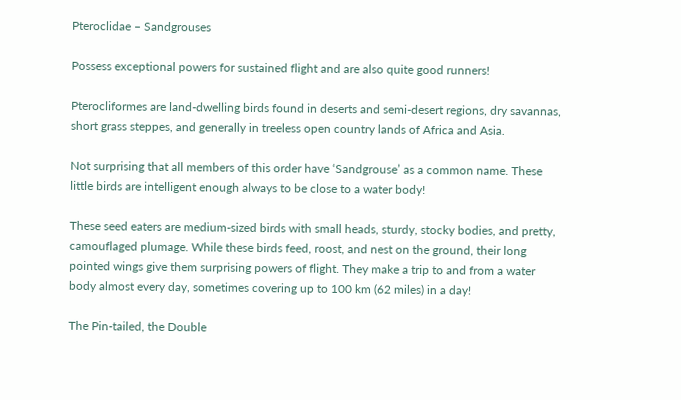Pteroclidae – Sandgrouses

Possess exceptional powers for sustained flight and are also quite good runners!

Pterocliformes are land-dwelling birds found in deserts and semi-desert regions, dry savannas, short grass steppes, and generally in treeless open country lands of Africa and Asia.

Not surprising that all members of this order have ‘Sandgrouse’ as a common name. These little birds are intelligent enough always to be close to a water body!

These seed eaters are medium-sized birds with small heads, sturdy, stocky bodies, and pretty, camouflaged plumage. While these birds feed, roost, and nest on the ground, their long pointed wings give them surprising powers of flight. They make a trip to and from a water body almost every day, sometimes covering up to 100 km (62 miles) in a day!

The Pin-tailed, the Double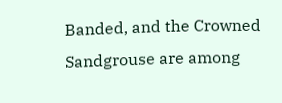Banded, and the Crowned Sandgrouse are among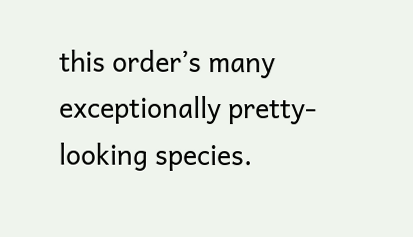this order’s many exceptionally pretty-looking species.